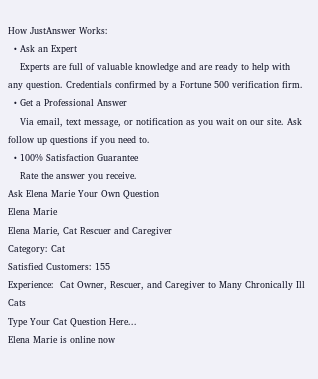How JustAnswer Works:
  • Ask an Expert
    Experts are full of valuable knowledge and are ready to help with any question. Credentials confirmed by a Fortune 500 verification firm.
  • Get a Professional Answer
    Via email, text message, or notification as you wait on our site. Ask follow up questions if you need to.
  • 100% Satisfaction Guarantee
    Rate the answer you receive.
Ask Elena Marie Your Own Question
Elena Marie
Elena Marie, Cat Rescuer and Caregiver
Category: Cat
Satisfied Customers: 155
Experience:  Cat Owner, Rescuer, and Caregiver to Many Chronically Ill Cats
Type Your Cat Question Here...
Elena Marie is online now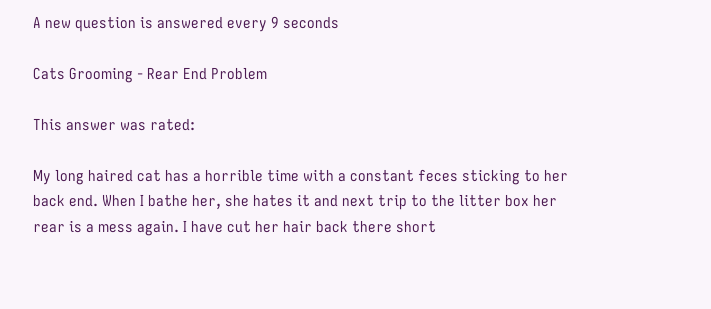A new question is answered every 9 seconds

Cats Grooming - Rear End Problem

This answer was rated:

My long haired cat has a horrible time with a constant feces sticking to her back end. When I bathe her, she hates it and next trip to the litter box her rear is a mess again. I have cut her hair back there short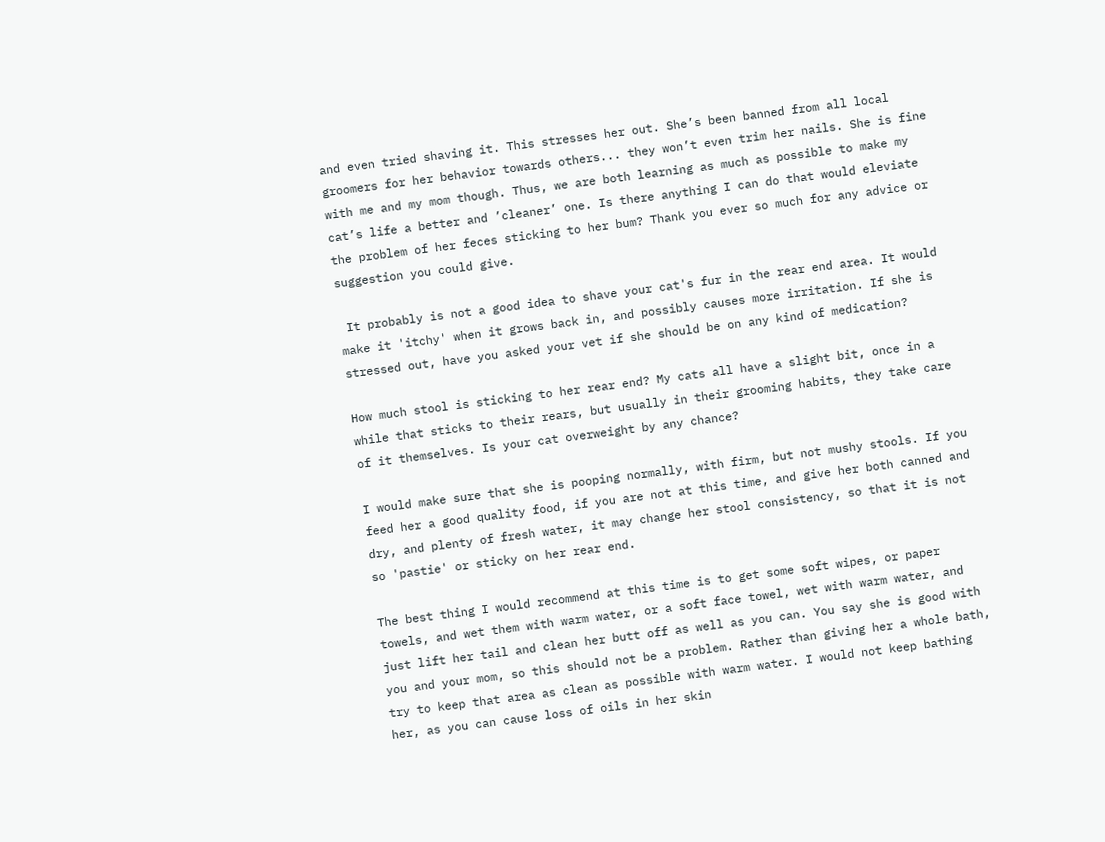and even tried shaving it. This stresses her out. She’s been banned from all local groomers for her behavior towards others... they won’t even trim her nails. She is fine with me and my mom though. Thus, we are both learning as much as possible to make my cat’s life a better and ’cleaner’ one. Is there anything I can do that would eleviate the problem of her feces sticking to her bum? Thank you ever so much for any advice or suggestion you could give.

 It probably is not a good idea to shave your cat's fur in the rear end area. It would make it 'itchy' when it grows back in, and possibly causes more irritation. If she is stressed out, have you asked your vet if she should be on any kind of medication?

How much stool is sticking to her rear end? My cats all have a slight bit, once in a while that sticks to their rears, but usually in their grooming habits, they take care of it themselves. Is your cat overweight by any chance?

I would make sure that she is pooping normally, with firm, but not mushy stools. If you feed her a good quality food, if you are not at this time, and give her both canned and dry, and plenty of fresh water, it may change her stool consistency, so that it is not so 'pastie' or sticky on her rear end.

The best thing I would recommend at this time is to get some soft wipes, or paper towels, and wet them with warm water, or a soft face towel, wet with warm water, and just lift her tail and clean her butt off as well as you can. You say she is good with you and your mom, so this should not be a problem. Rather than giving her a whole bath, try to keep that area as clean as possible with warm water. I would not keep bathing her, as you can cause loss of oils in her skin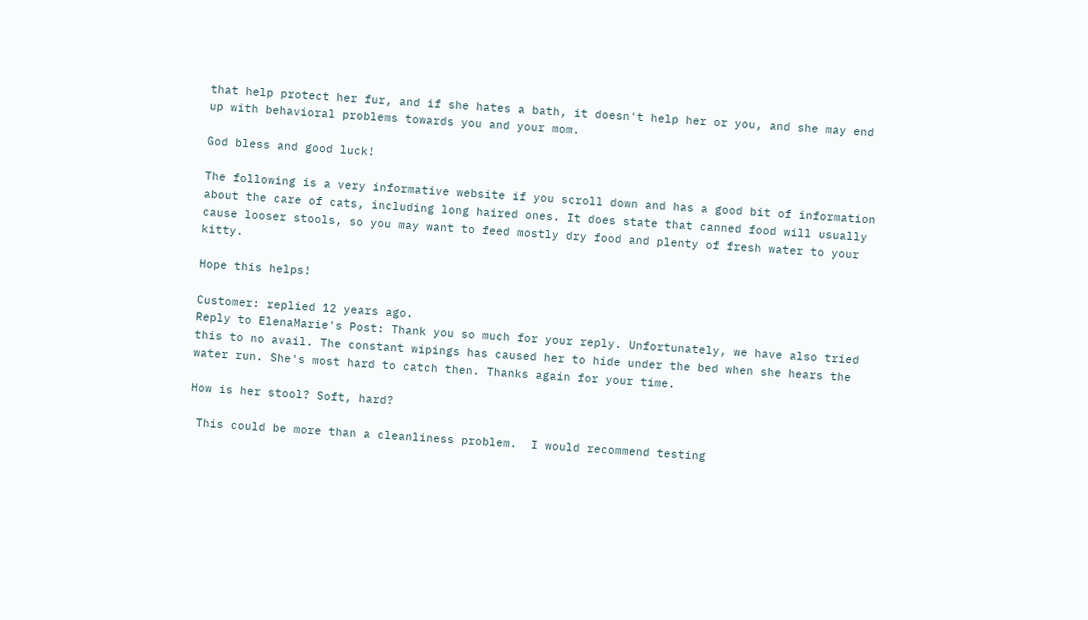that help protect her fur, and if she hates a bath, it doesn't help her or you, and she may end up with behavioral problems towards you and your mom.

God bless and good luck!

The following is a very informative website if you scroll down and has a good bit of information about the care of cats, including long haired ones. It does state that canned food will usually cause looser stools, so you may want to feed mostly dry food and plenty of fresh water to your kitty.

Hope this helps!

Customer: replied 12 years ago.
Reply to ElenaMarie's Post: Thank you so much for your reply. Unfortunately, we have also tried this to no avail. The constant wipings has caused her to hide under the bed when she hears the water run. She's most hard to catch then. Thanks again for your time.

How is her stool? Soft, hard?

 This could be more than a cleanliness problem.  I would recommend testing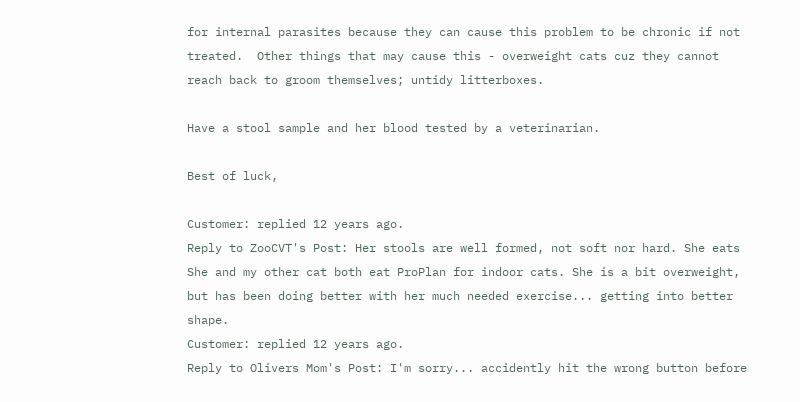for internal parasites because they can cause this problem to be chronic if not treated.  Other things that may cause this - overweight cats cuz they cannot reach back to groom themselves; untidy litterboxes.

Have a stool sample and her blood tested by a veterinarian.

Best of luck,

Customer: replied 12 years ago.
Reply to ZooCVT's Post: Her stools are well formed, not soft nor hard. She eats She and my other cat both eat ProPlan for indoor cats. She is a bit overweight, but has been doing better with her much needed exercise... getting into better shape.
Customer: replied 12 years ago.
Reply to Olivers Mom's Post: I'm sorry... accidently hit the wrong button before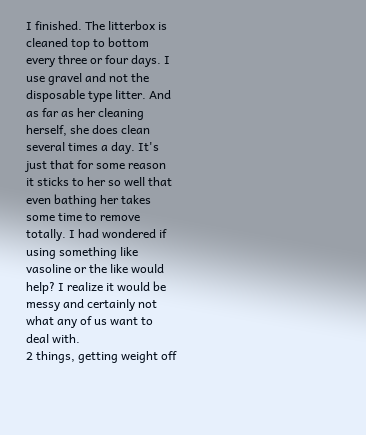I finished. The litterbox is cleaned top to bottom every three or four days. I use gravel and not the disposable type litter. And as far as her cleaning herself, she does clean several times a day. It's just that for some reason it sticks to her so well that even bathing her takes some time to remove totally. I had wondered if using something like vasoline or the like would help? I realize it would be messy and certainly not what any of us want to deal with.
2 things, getting weight off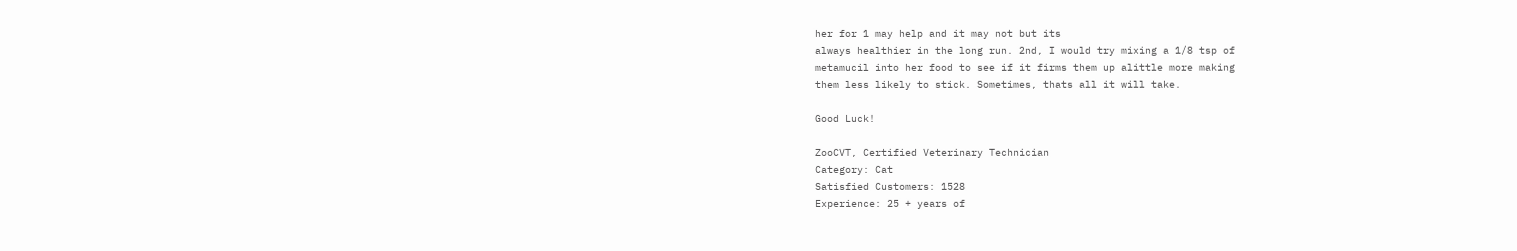her for 1 may help and it may not but its
always healthier in the long run. 2nd, I would try mixing a 1/8 tsp of
metamucil into her food to see if it firms them up alittle more making
them less likely to stick. Sometimes, thats all it will take.

Good Luck!

ZooCVT, Certified Veterinary Technician
Category: Cat
Satisfied Customers: 1528
Experience: 25 + years of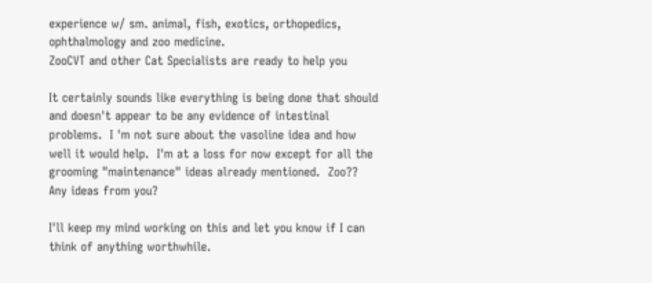experience w/ sm. animal, fish, exotics, orthopedics, ophthalmology and zoo medicine.
ZooCVT and other Cat Specialists are ready to help you

It certainly sounds like everything is being done that should and doesn't appear to be any evidence of intestinal problems.  I 'm not sure about the vasoline idea and how well it would help.  I'm at a loss for now except for all the grooming "maintenance" ideas already mentioned.  Zoo?? Any ideas from you?

I'll keep my mind working on this and let you know if I can think of anything worthwhile.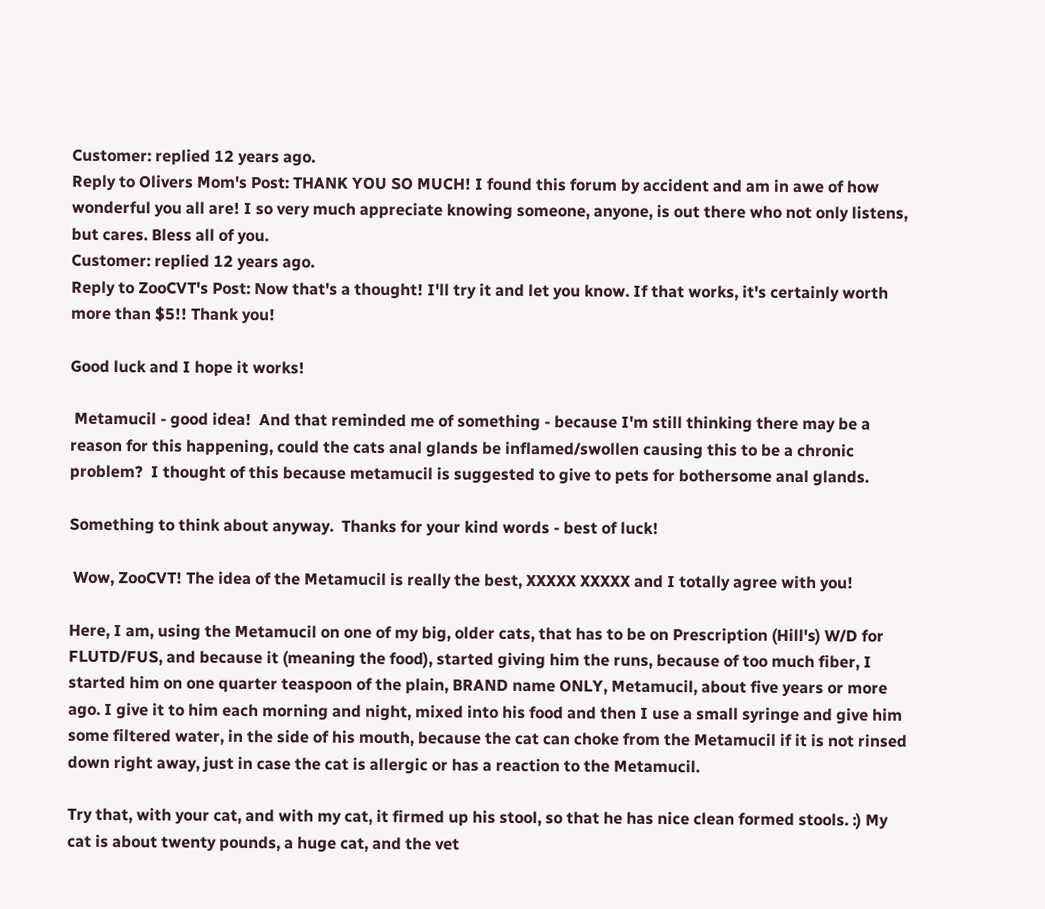Customer: replied 12 years ago.
Reply to Olivers Mom's Post: THANK YOU SO MUCH! I found this forum by accident and am in awe of how wonderful you all are! I so very much appreciate knowing someone, anyone, is out there who not only listens, but cares. Bless all of you.
Customer: replied 12 years ago.
Reply to ZooCVT's Post: Now that's a thought! I'll try it and let you know. If that works, it's certainly worth more than $5!! Thank you!

Good luck and I hope it works!

 Metamucil - good idea!  And that reminded me of something - because I'm still thinking there may be a reason for this happening, could the cats anal glands be inflamed/swollen causing this to be a chronic problem?  I thought of this because metamucil is suggested to give to pets for bothersome anal glands.

Something to think about anyway.  Thanks for your kind words - best of luck!

 Wow, ZooCVT! The idea of the Metamucil is really the best, XXXXX XXXXX and I totally agree with you!

Here, I am, using the Metamucil on one of my big, older cats, that has to be on Prescription (Hill's) W/D for FLUTD/FUS, and because it (meaning the food), started giving him the runs, because of too much fiber, I started him on one quarter teaspoon of the plain, BRAND name ONLY, Metamucil, about five years or more ago. I give it to him each morning and night, mixed into his food and then I use a small syringe and give him some filtered water, in the side of his mouth, because the cat can choke from the Metamucil if it is not rinsed down right away, just in case the cat is allergic or has a reaction to the Metamucil.

Try that, with your cat, and with my cat, it firmed up his stool, so that he has nice clean formed stools. :) My cat is about twenty pounds, a huge cat, and the vet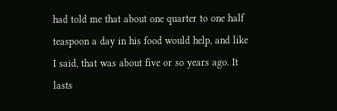had told me that about one quarter to one half teaspoon a day in his food would help, and like I said, that was about five or so years ago. It lasts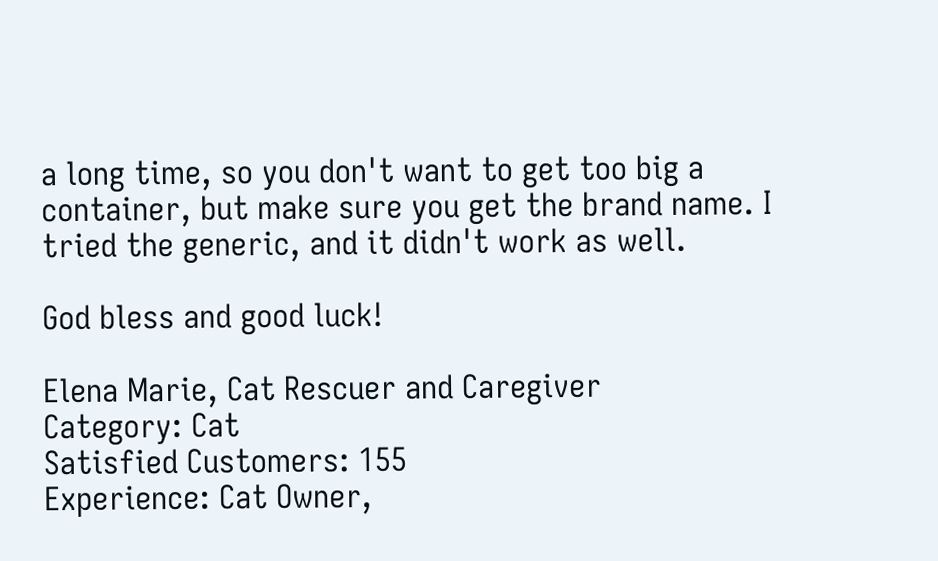a long time, so you don't want to get too big a container, but make sure you get the brand name. I tried the generic, and it didn't work as well.

God bless and good luck!

Elena Marie, Cat Rescuer and Caregiver
Category: Cat
Satisfied Customers: 155
Experience: Cat Owner,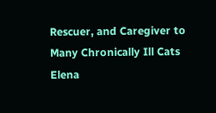Rescuer, and Caregiver to Many Chronically Ill Cats
Elena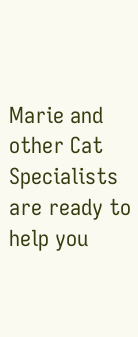Marie and other Cat Specialists are ready to help you